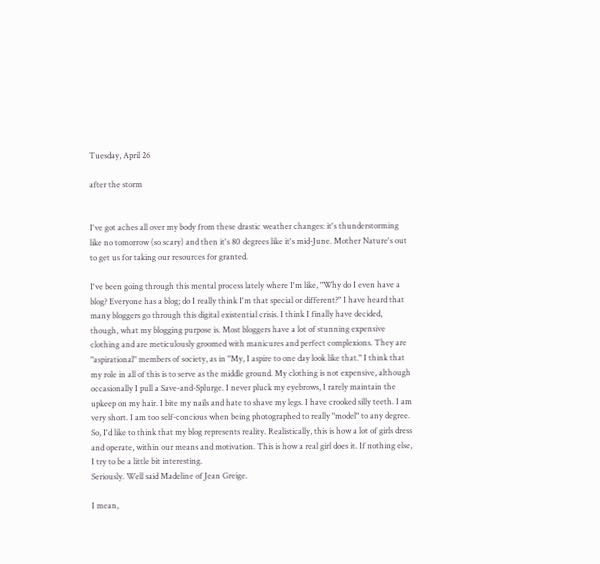Tuesday, April 26

after the storm


I've got aches all over my body from these drastic weather changes: it's thunderstorming like no tomorrow (so scary) and then it's 80 degrees like it's mid-June. Mother Nature's out to get us for taking our resources for granted.

I've been going through this mental process lately where I'm like, "Why do I even have a blog? Everyone has a blog; do I really think I'm that special or different?" I have heard that many bloggers go through this digital existential crisis. I think I finally have decided, though, what my blogging purpose is. Most bloggers have a lot of stunning expensive clothing and are meticulously groomed with manicures and perfect complexions. They are "aspirational" members of society, as in "My, I aspire to one day look like that." I think that my role in all of this is to serve as the middle ground. My clothing is not expensive, although occasionally I pull a Save-and-Splurge. I never pluck my eyebrows, I rarely maintain the upkeep on my hair. I bite my nails and hate to shave my legs. I have crooked silly teeth. I am very short. I am too self-concious when being photographed to really "model" to any degree. So, I'd like to think that my blog represents reality. Realistically, this is how a lot of girls dress and operate, within our means and motivation. This is how a real girl does it. If nothing else, I try to be a little bit interesting.
Seriously. Well said Madeline of Jean Greige.

I mean,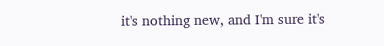it's nothing new, and I'm sure it's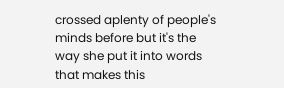crossed aplenty of people's minds before but it's the way she put it into words that makes this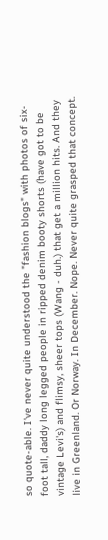so quote-able. I've never quite understood the "fashion blogs" with photos of six-foot tall, daddy long legged people in ripped denim booty shorts (have got to be vintage Levi's) and flimsy, sheer tops (Wang - duh.) that get a million hits. And they live in Greenland. Or Norway. In December. Nope. Never quite grasped that concept.